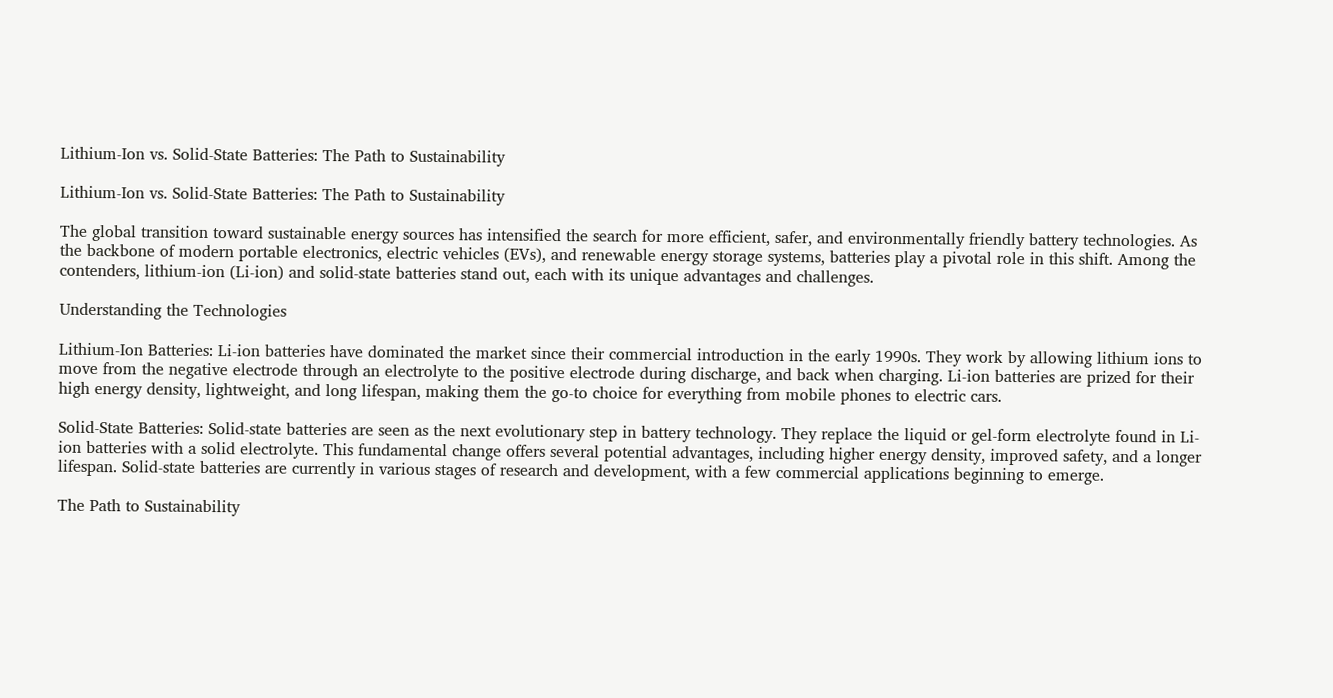Lithium-Ion vs. Solid-State Batteries: The Path to Sustainability

Lithium-Ion vs. Solid-State Batteries: The Path to Sustainability

The global transition toward sustainable energy sources has intensified the search for more efficient, safer, and environmentally friendly battery technologies. As the backbone of modern portable electronics, electric vehicles (EVs), and renewable energy storage systems, batteries play a pivotal role in this shift. Among the contenders, lithium-ion (Li-ion) and solid-state batteries stand out, each with its unique advantages and challenges.

Understanding the Technologies

Lithium-Ion Batteries: Li-ion batteries have dominated the market since their commercial introduction in the early 1990s. They work by allowing lithium ions to move from the negative electrode through an electrolyte to the positive electrode during discharge, and back when charging. Li-ion batteries are prized for their high energy density, lightweight, and long lifespan, making them the go-to choice for everything from mobile phones to electric cars.

Solid-State Batteries: Solid-state batteries are seen as the next evolutionary step in battery technology. They replace the liquid or gel-form electrolyte found in Li-ion batteries with a solid electrolyte. This fundamental change offers several potential advantages, including higher energy density, improved safety, and a longer lifespan. Solid-state batteries are currently in various stages of research and development, with a few commercial applications beginning to emerge.

The Path to Sustainability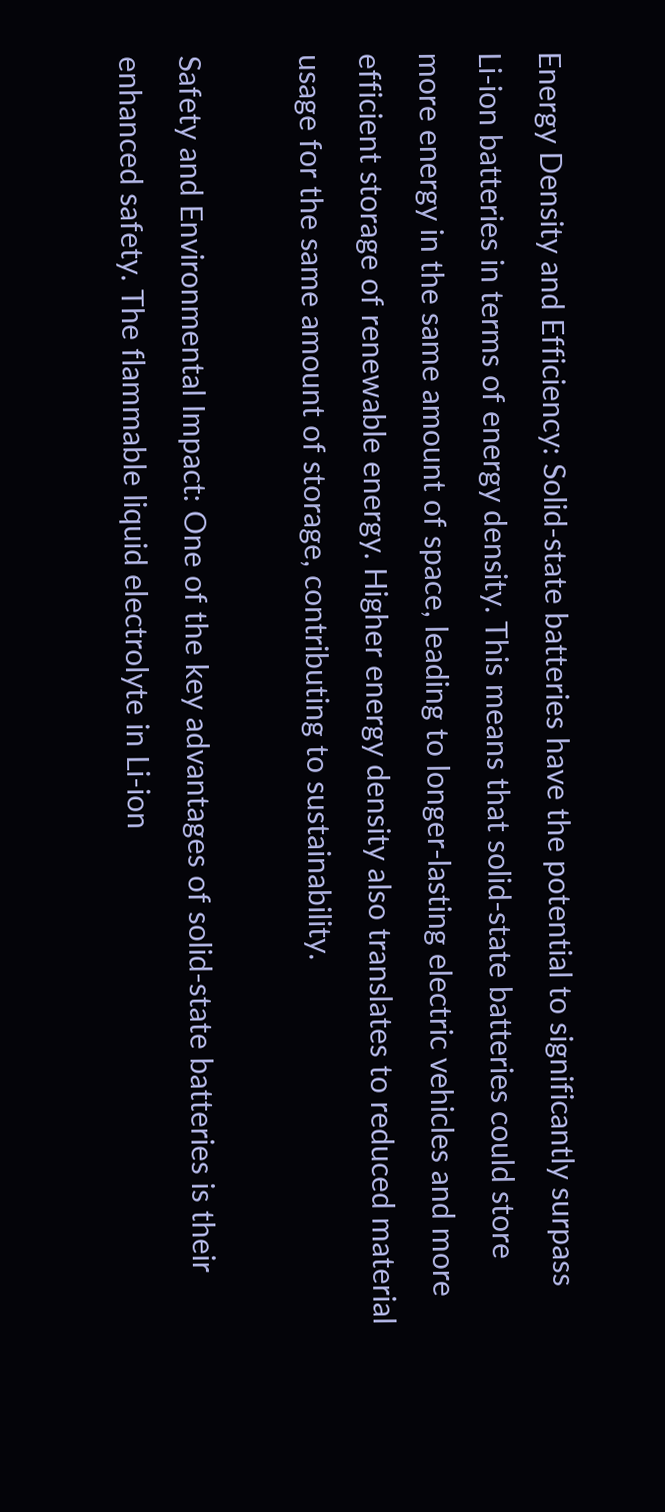Energy Density and Efficiency: Solid-state batteries have the potential to significantly surpass Li-ion batteries in terms of energy density. This means that solid-state batteries could store more energy in the same amount of space, leading to longer-lasting electric vehicles and more efficient storage of renewable energy. Higher energy density also translates to reduced material usage for the same amount of storage, contributing to sustainability.

Safety and Environmental Impact: One of the key advantages of solid-state batteries is their enhanced safety. The flammable liquid electrolyte in Li-ion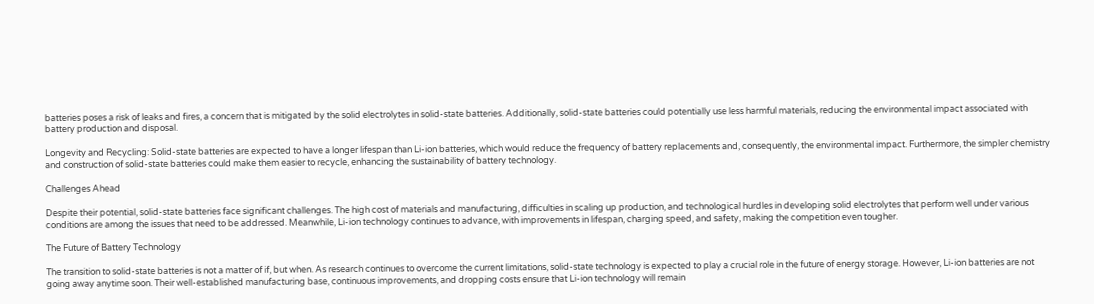batteries poses a risk of leaks and fires, a concern that is mitigated by the solid electrolytes in solid-state batteries. Additionally, solid-state batteries could potentially use less harmful materials, reducing the environmental impact associated with battery production and disposal.

Longevity and Recycling: Solid-state batteries are expected to have a longer lifespan than Li-ion batteries, which would reduce the frequency of battery replacements and, consequently, the environmental impact. Furthermore, the simpler chemistry and construction of solid-state batteries could make them easier to recycle, enhancing the sustainability of battery technology.

Challenges Ahead

Despite their potential, solid-state batteries face significant challenges. The high cost of materials and manufacturing, difficulties in scaling up production, and technological hurdles in developing solid electrolytes that perform well under various conditions are among the issues that need to be addressed. Meanwhile, Li-ion technology continues to advance, with improvements in lifespan, charging speed, and safety, making the competition even tougher.

The Future of Battery Technology

The transition to solid-state batteries is not a matter of if, but when. As research continues to overcome the current limitations, solid-state technology is expected to play a crucial role in the future of energy storage. However, Li-ion batteries are not going away anytime soon. Their well-established manufacturing base, continuous improvements, and dropping costs ensure that Li-ion technology will remain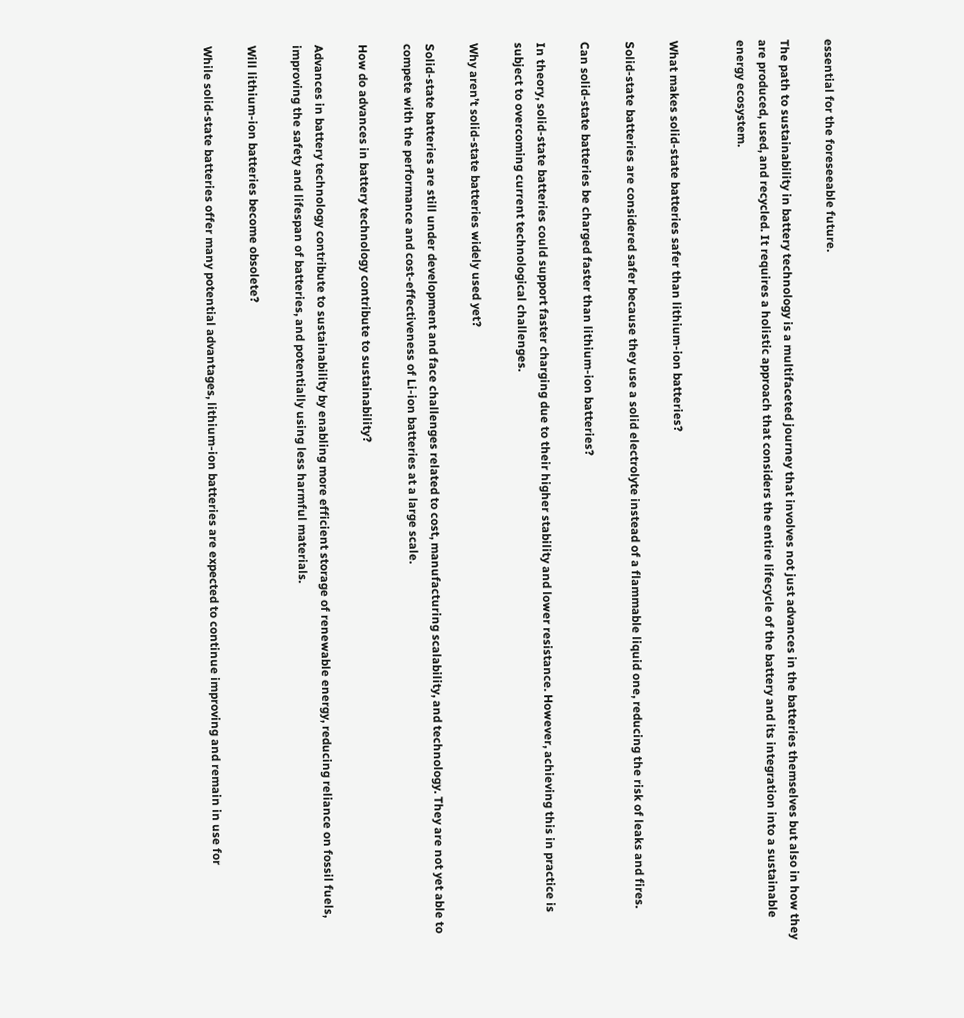essential for the foreseeable future.

The path to sustainability in battery technology is a multifaceted journey that involves not just advances in the batteries themselves but also in how they are produced, used, and recycled. It requires a holistic approach that considers the entire lifecycle of the battery and its integration into a sustainable energy ecosystem.


What makes solid-state batteries safer than lithium-ion batteries?

Solid-state batteries are considered safer because they use a solid electrolyte instead of a flammable liquid one, reducing the risk of leaks and fires.

Can solid-state batteries be charged faster than lithium-ion batteries?

In theory, solid-state batteries could support faster charging due to their higher stability and lower resistance. However, achieving this in practice is subject to overcoming current technological challenges.

Why aren’t solid-state batteries widely used yet?

Solid-state batteries are still under development and face challenges related to cost, manufacturing scalability, and technology. They are not yet able to compete with the performance and cost-effectiveness of Li-ion batteries at a large scale.

How do advances in battery technology contribute to sustainability?

Advances in battery technology contribute to sustainability by enabling more efficient storage of renewable energy, reducing reliance on fossil fuels, improving the safety and lifespan of batteries, and potentially using less harmful materials.

Will lithium-ion batteries become obsolete?

While solid-state batteries offer many potential advantages, lithium-ion batteries are expected to continue improving and remain in use for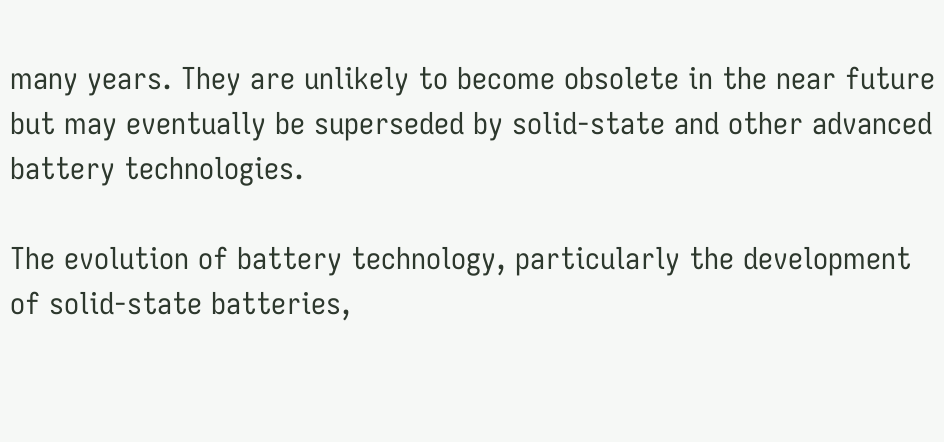many years. They are unlikely to become obsolete in the near future but may eventually be superseded by solid-state and other advanced battery technologies.

The evolution of battery technology, particularly the development of solid-state batteries,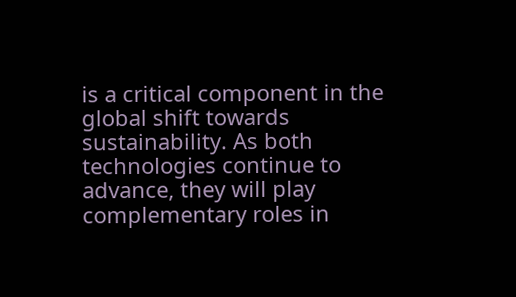is a critical component in the global shift towards sustainability. As both technologies continue to advance, they will play complementary roles in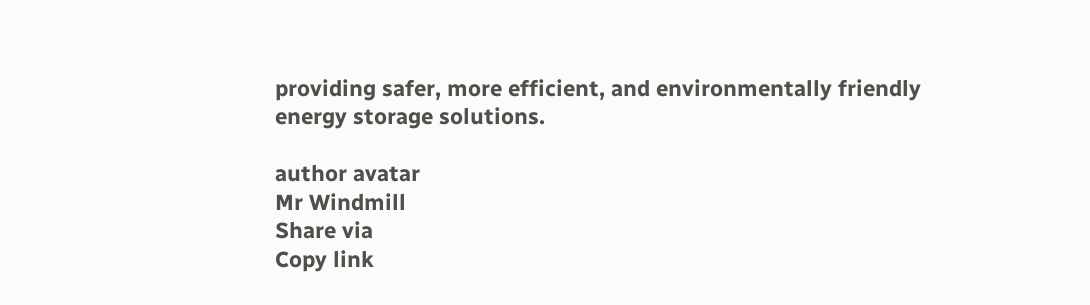providing safer, more efficient, and environmentally friendly energy storage solutions.

author avatar
Mr Windmill
Share via
Copy link